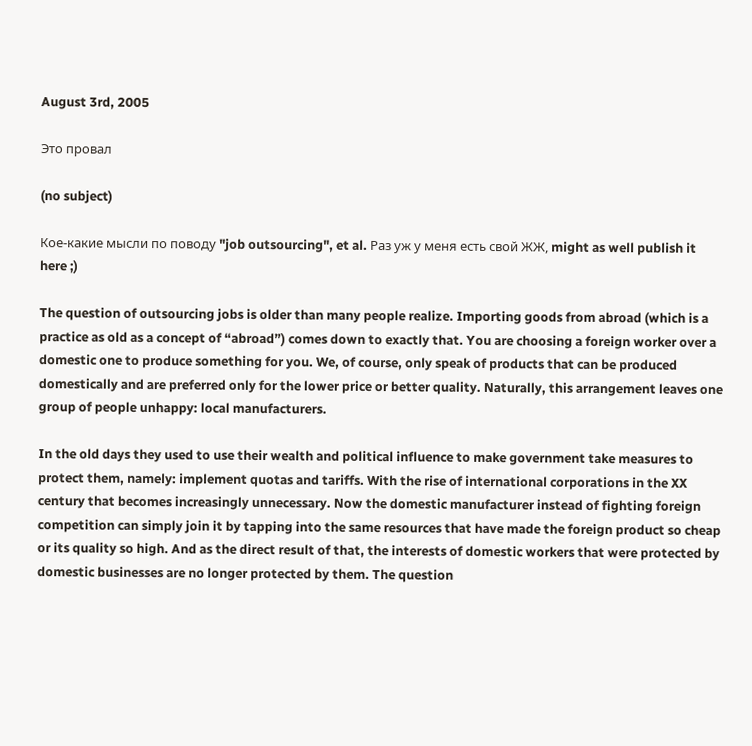August 3rd, 2005

Это провал

(no subject)

Кое-какие мысли по поводу "job outsourcing", et al. Раз уж у меня есть свой ЖЖ, might as well publish it here ;)

The question of outsourcing jobs is older than many people realize. Importing goods from abroad (which is a practice as old as a concept of “abroad”) comes down to exactly that. You are choosing a foreign worker over a domestic one to produce something for you. We, of course, only speak of products that can be produced domestically and are preferred only for the lower price or better quality. Naturally, this arrangement leaves one group of people unhappy: local manufacturers.

In the old days they used to use their wealth and political influence to make government take measures to protect them, namely: implement quotas and tariffs. With the rise of international corporations in the XX century that becomes increasingly unnecessary. Now the domestic manufacturer instead of fighting foreign competition can simply join it by tapping into the same resources that have made the foreign product so cheap or its quality so high. And as the direct result of that, the interests of domestic workers that were protected by domestic businesses are no longer protected by them. The question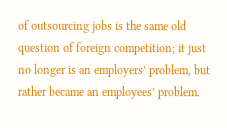of outsourcing jobs is the same old question of foreign competition; it just no longer is an employers’ problem, but rather became an employees’ problem.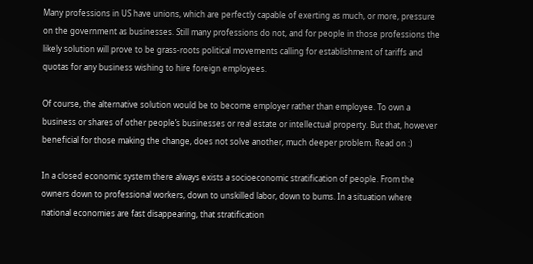Many professions in US have unions, which are perfectly capable of exerting as much, or more, pressure on the government as businesses. Still many professions do not, and for people in those professions the likely solution will prove to be grass-roots political movements calling for establishment of tariffs and quotas for any business wishing to hire foreign employees.

Of course, the alternative solution would be to become employer rather than employee. To own a business or shares of other people’s businesses or real estate or intellectual property. But that, however beneficial for those making the change, does not solve another, much deeper problem. Read on :)

In a closed economic system there always exists a socioeconomic stratification of people. From the owners down to professional workers, down to unskilled labor, down to bums. In a situation where national economies are fast disappearing, that stratification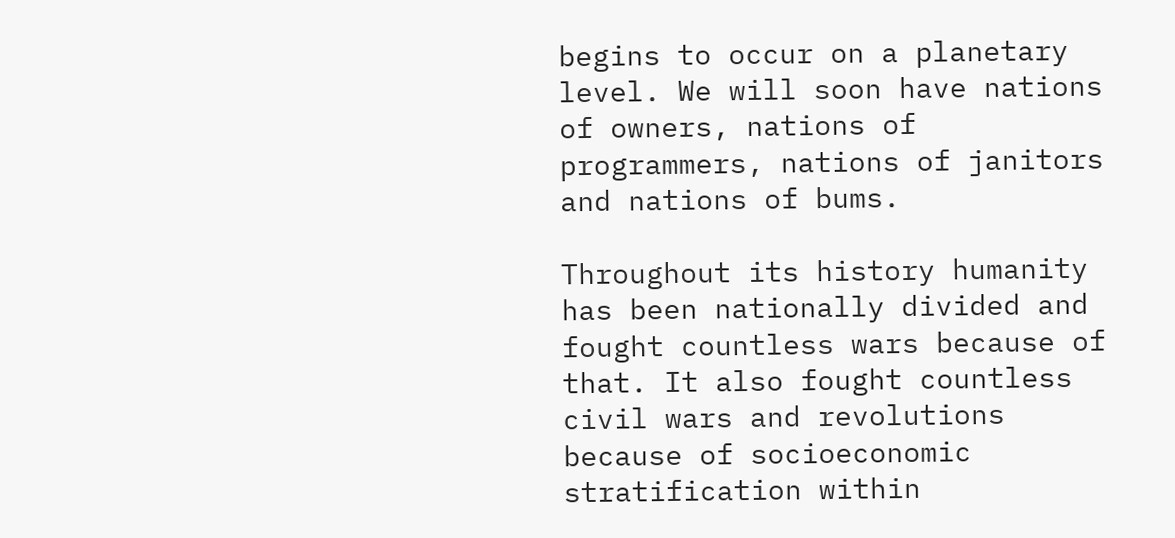begins to occur on a planetary level. We will soon have nations of owners, nations of programmers, nations of janitors and nations of bums.

Throughout its history humanity has been nationally divided and fought countless wars because of that. It also fought countless civil wars and revolutions because of socioeconomic stratification within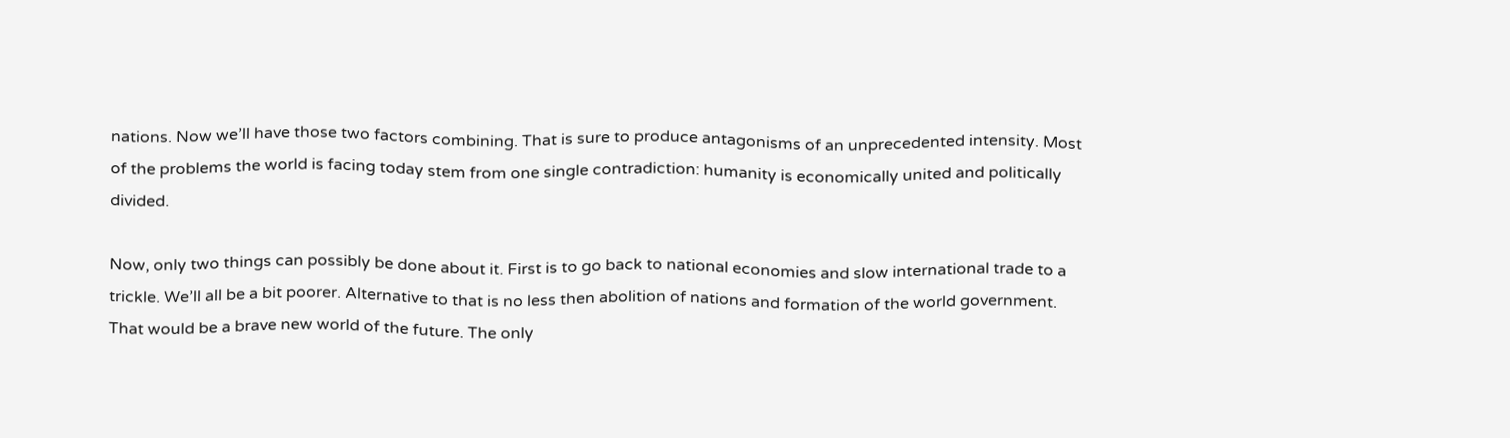nations. Now we’ll have those two factors combining. That is sure to produce antagonisms of an unprecedented intensity. Most of the problems the world is facing today stem from one single contradiction: humanity is economically united and politically divided.

Now, only two things can possibly be done about it. First is to go back to national economies and slow international trade to a trickle. We’ll all be a bit poorer. Alternative to that is no less then abolition of nations and formation of the world government. That would be a brave new world of the future. The only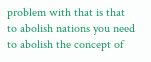problem with that is that to abolish nations you need to abolish the concept of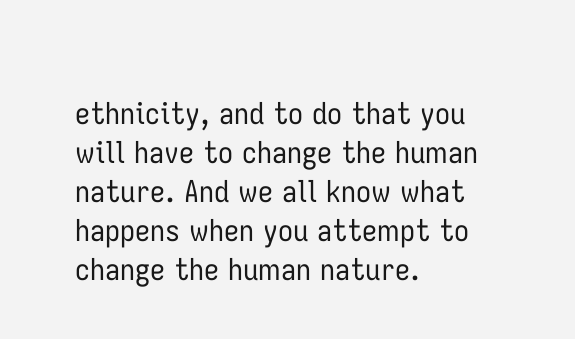ethnicity, and to do that you will have to change the human nature. And we all know what happens when you attempt to change the human nature.